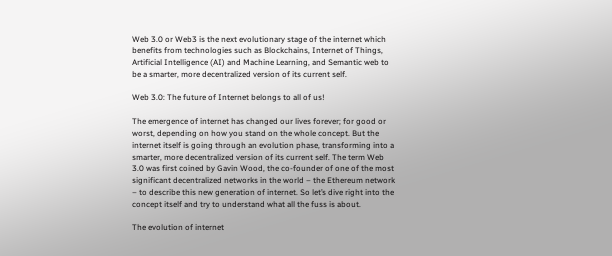Web 3.0 or Web3 is the next evolutionary stage of the internet which benefits from technologies such as Blockchains, Internet of Things, Artificial Intelligence (AI) and Machine Learning, and Semantic web to be a smarter, more decentralized version of its current self.

Web 3.0: The future of Internet belongs to all of us!

The emergence of internet has changed our lives forever; for good or worst, depending on how you stand on the whole concept. But the internet itself is going through an evolution phase, transforming into a smarter, more decentralized version of its current self. The term Web 3.0 was first coined by Gavin Wood, the co-founder of one of the most significant decentralized networks in the world – the Ethereum network – to describe this new generation of internet. So let’s dive right into the concept itself and try to understand what all the fuss is about.

The evolution of internet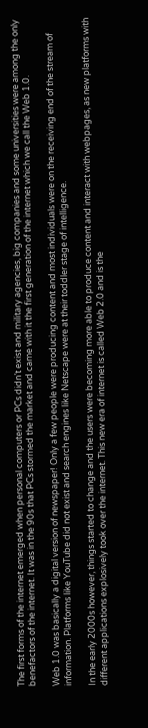The first forms of the internet emerged when personal computers or PCs didn’t exist and military agencies, big companies and some universities were among the only benefactors of the internet. It was in the 90s that PCs stormed the market and came with it the first generation of the internet which we call the Web 1.0.

Web 1.0 was basically a digital version of newspaper! Only a few people were producing content and most individuals were on the receiving end of the stream of information. Platforms like YouTube did not exist and search engines like Netscape were at their toddler stage of intelligence.

In the early 2000s however, things started to change and the users were becoming more able to produce content and interact with webpages, as new platforms with different applications explosively took over the internet. This new era of internet is called Web 2.0 and is the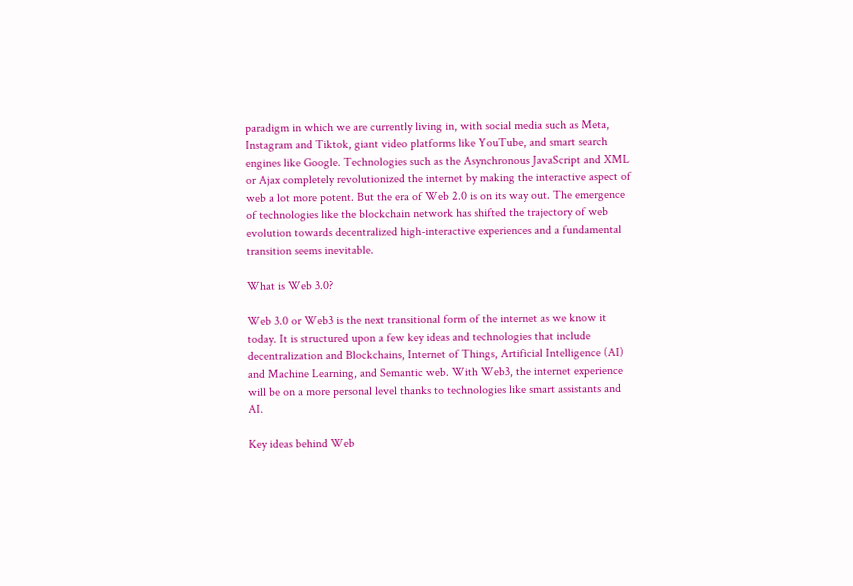paradigm in which we are currently living in, with social media such as Meta, Instagram and Tiktok, giant video platforms like YouTube, and smart search engines like Google. Technologies such as the Asynchronous JavaScript and XML or Ajax completely revolutionized the internet by making the interactive aspect of web a lot more potent. But the era of Web 2.0 is on its way out. The emergence of technologies like the blockchain network has shifted the trajectory of web evolution towards decentralized high-interactive experiences and a fundamental transition seems inevitable.

What is Web 3.0?

Web 3.0 or Web3 is the next transitional form of the internet as we know it today. It is structured upon a few key ideas and technologies that include decentralization and Blockchains, Internet of Things, Artificial Intelligence (AI) and Machine Learning, and Semantic web. With Web3, the internet experience will be on a more personal level thanks to technologies like smart assistants and AI.

Key ideas behind Web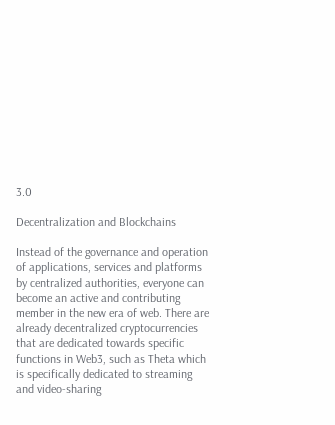3.0

Decentralization and Blockchains

Instead of the governance and operation of applications, services and platforms by centralized authorities, everyone can become an active and contributing member in the new era of web. There are already decentralized cryptocurrencies that are dedicated towards specific functions in Web3, such as Theta which is specifically dedicated to streaming and video-sharing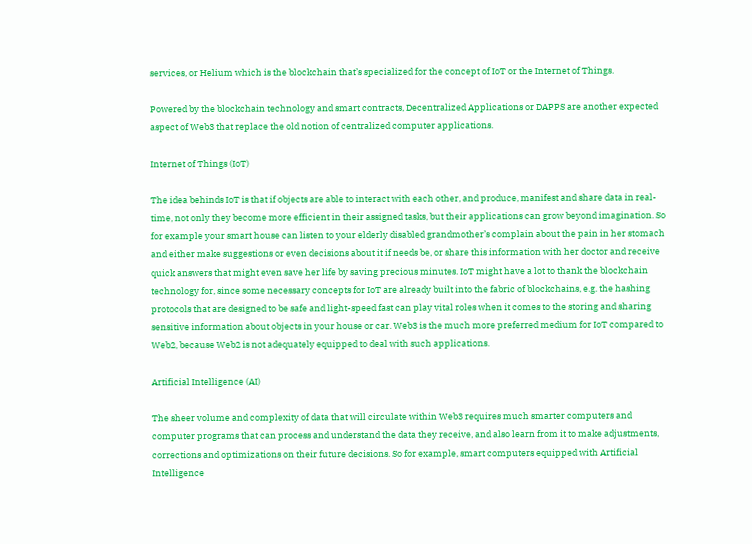services, or Helium which is the blockchain that’s specialized for the concept of IoT or the Internet of Things.

Powered by the blockchain technology and smart contracts, Decentralized Applications or DAPPS are another expected aspect of Web3 that replace the old notion of centralized computer applications.

Internet of Things (IoT)

The idea behinds IoT is that if objects are able to interact with each other, and produce, manifest and share data in real-time, not only they become more efficient in their assigned tasks, but their applications can grow beyond imagination. So for example your smart house can listen to your elderly disabled grandmother’s complain about the pain in her stomach and either make suggestions or even decisions about it if needs be, or share this information with her doctor and receive quick answers that might even save her life by saving precious minutes. IoT might have a lot to thank the blockchain technology for, since some necessary concepts for IoT are already built into the fabric of blockchains, e.g. the hashing protocols that are designed to be safe and light-speed fast can play vital roles when it comes to the storing and sharing sensitive information about objects in your house or car. Web3 is the much more preferred medium for IoT compared to Web2, because Web2 is not adequately equipped to deal with such applications.

Artificial Intelligence (AI)

The sheer volume and complexity of data that will circulate within Web3 requires much smarter computers and computer programs that can process and understand the data they receive, and also learn from it to make adjustments, corrections and optimizations on their future decisions. So for example, smart computers equipped with Artificial Intelligence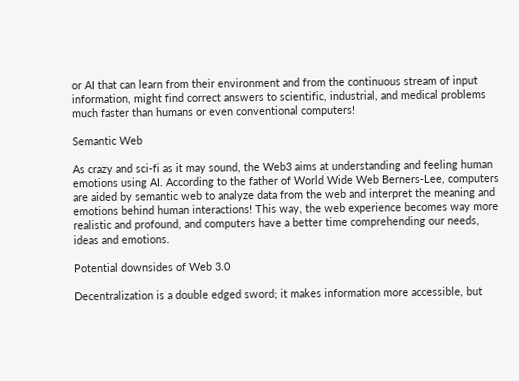or AI that can learn from their environment and from the continuous stream of input information, might find correct answers to scientific, industrial, and medical problems much faster than humans or even conventional computers!

Semantic Web

As crazy and sci-fi as it may sound, the Web3 aims at understanding and feeling human emotions using AI. According to the father of World Wide Web Berners-Lee, computers are aided by semantic web to analyze data from the web and interpret the meaning and emotions behind human interactions! This way, the web experience becomes way more realistic and profound, and computers have a better time comprehending our needs, ideas and emotions.

Potential downsides of Web 3.0

Decentralization is a double edged sword; it makes information more accessible, but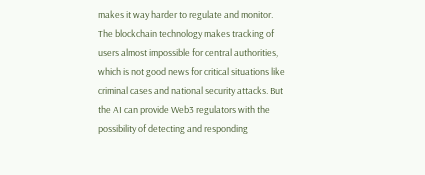makes it way harder to regulate and monitor. The blockchain technology makes tracking of users almost impossible for central authorities, which is not good news for critical situations like criminal cases and national security attacks. But the AI can provide Web3 regulators with the possibility of detecting and responding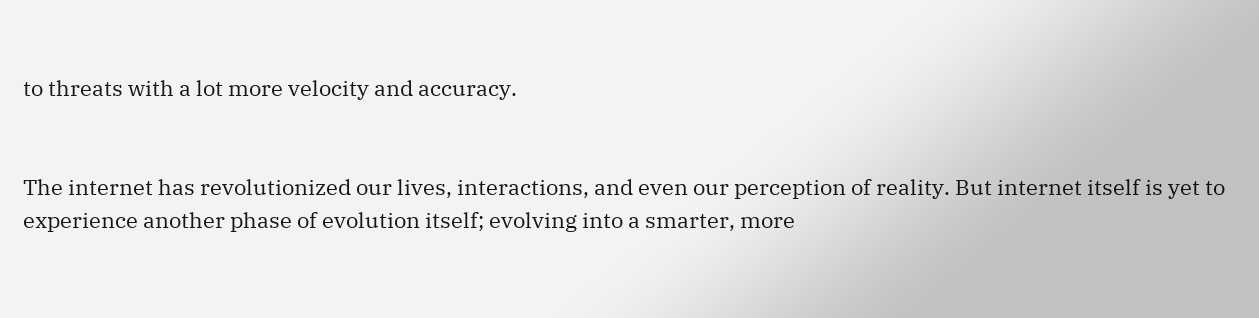to threats with a lot more velocity and accuracy.


The internet has revolutionized our lives, interactions, and even our perception of reality. But internet itself is yet to experience another phase of evolution itself; evolving into a smarter, more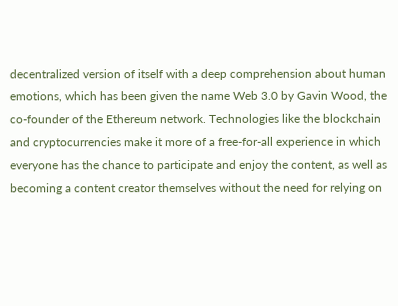decentralized version of itself with a deep comprehension about human emotions, which has been given the name Web 3.0 by Gavin Wood, the co-founder of the Ethereum network. Technologies like the blockchain and cryptocurrencies make it more of a free-for-all experience in which everyone has the chance to participate and enjoy the content, as well as becoming a content creator themselves without the need for relying on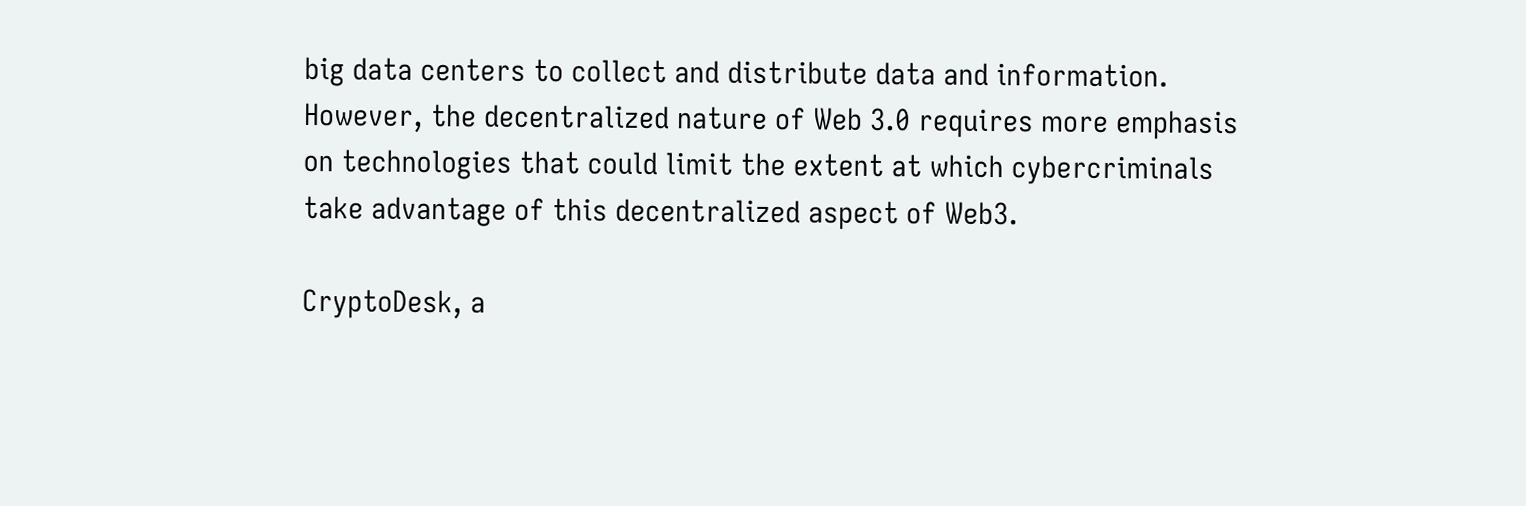big data centers to collect and distribute data and information. However, the decentralized nature of Web 3.0 requires more emphasis on technologies that could limit the extent at which cybercriminals take advantage of this decentralized aspect of Web3.

CryptoDesk, a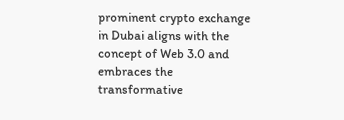prominent crypto exchange in Dubai aligns with the concept of Web 3.0 and embraces the transformative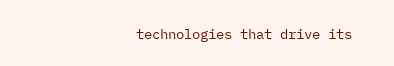technologies that drive its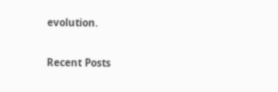evolution.

Recent Posts